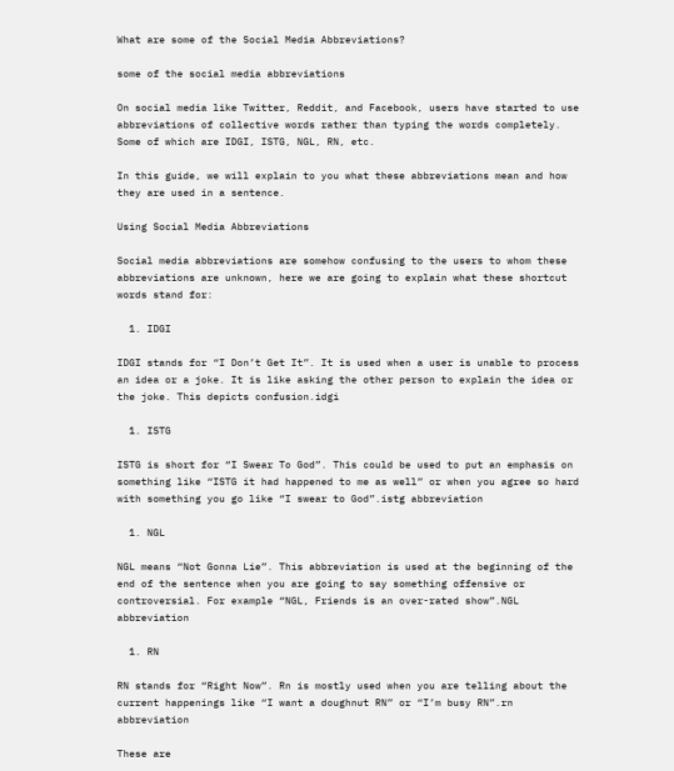What are some of the Social Media Abbreviations?

some of the social media abbreviations

On social media like Twitter, Reddit, and Facebook, users have started to use abbreviations of collective words rather than typing the words completely. Some of which are IDGI, ISTG, NGL, RN, etc.

In this guide, we will explain to you what these abbreviations mean and how they are used in a sentence.

Using Social Media Abbreviations

Social media abbreviations are somehow confusing to the users to whom these abbreviations are unknown, here we are going to explain what these shortcut words stand for:

  1. IDGI

IDGI stands for “I Don’t Get It”. It is used when a user is unable to process an idea or a joke. It is like asking the other person to explain the idea or the joke. This depicts confusion.idgi

  1. ISTG

ISTG is short for “I Swear To God”. This could be used to put an emphasis on something like “ISTG it had happened to me as well” or when you agree so hard with something you go like “I swear to God”.istg abbreviation

  1. NGL

NGL means “Not Gonna Lie”. This abbreviation is used at the beginning of the end of the sentence when you are going to say something offensive or controversial. For example “NGL, Friends is an over-rated show”.NGL abbreviation

  1. RN

RN stands for “Right Now”. Rn is mostly used when you are telling about the current happenings like “I want a doughnut RN” or “I’m busy RN”.rn abbreviation

These are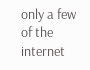only a few of the internet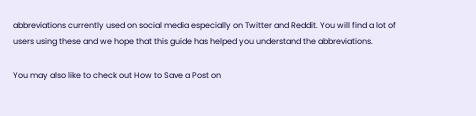abbreviations currently used on social media especially on Twitter and Reddit. You will find a lot of users using these and we hope that this guide has helped you understand the abbreviations.

You may also like to check out How to Save a Post on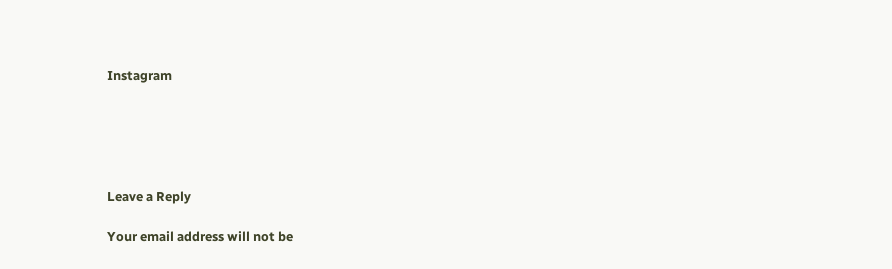Instagram





Leave a Reply

Your email address will not be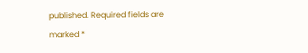published. Required fields are marked *